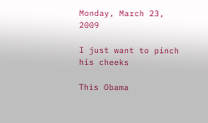Monday, March 23, 2009

I just want to pinch his cheeks

This Obama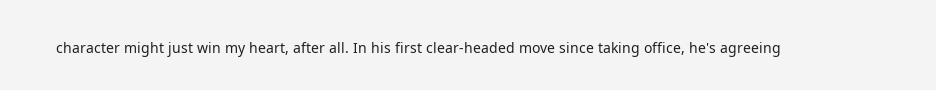character might just win my heart, after all. In his first clear-headed move since taking office, he's agreeing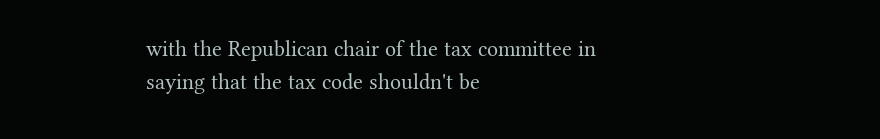with the Republican chair of the tax committee in saying that the tax code shouldn't be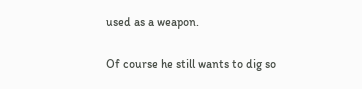used as a weapon.

Of course he still wants to dig so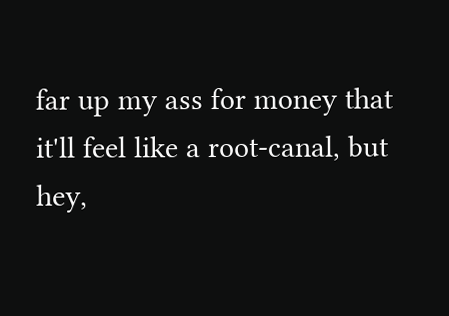far up my ass for money that it'll feel like a root-canal, but hey,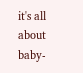it's all about baby-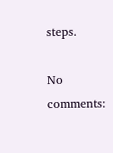steps.

No comments: